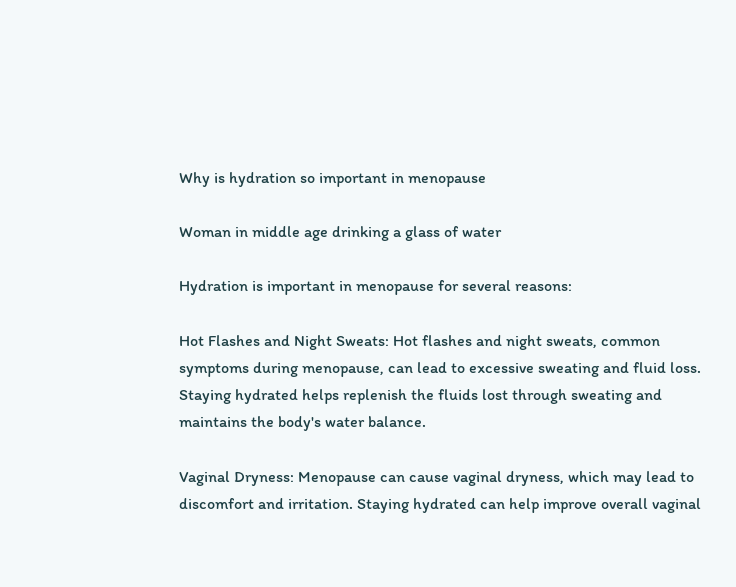Why is hydration so important in menopause

Woman in middle age drinking a glass of water

Hydration is important in menopause for several reasons:

Hot Flashes and Night Sweats: Hot flashes and night sweats, common symptoms during menopause, can lead to excessive sweating and fluid loss. Staying hydrated helps replenish the fluids lost through sweating and maintains the body's water balance.

Vaginal Dryness: Menopause can cause vaginal dryness, which may lead to discomfort and irritation. Staying hydrated can help improve overall vaginal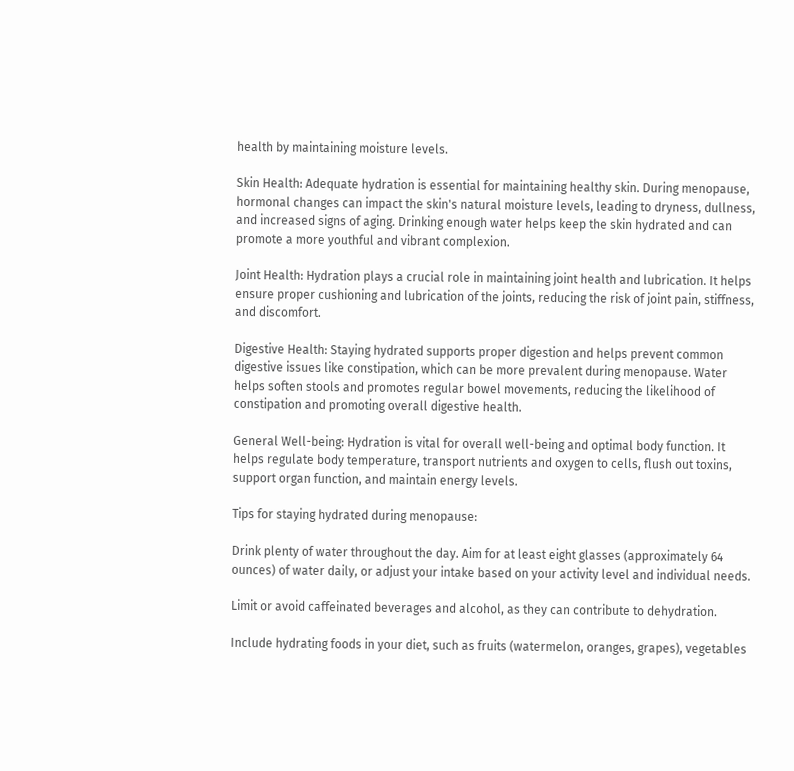health by maintaining moisture levels.

Skin Health: Adequate hydration is essential for maintaining healthy skin. During menopause, hormonal changes can impact the skin's natural moisture levels, leading to dryness, dullness, and increased signs of aging. Drinking enough water helps keep the skin hydrated and can promote a more youthful and vibrant complexion.

Joint Health: Hydration plays a crucial role in maintaining joint health and lubrication. It helps ensure proper cushioning and lubrication of the joints, reducing the risk of joint pain, stiffness, and discomfort.

Digestive Health: Staying hydrated supports proper digestion and helps prevent common digestive issues like constipation, which can be more prevalent during menopause. Water helps soften stools and promotes regular bowel movements, reducing the likelihood of constipation and promoting overall digestive health.

General Well-being: Hydration is vital for overall well-being and optimal body function. It helps regulate body temperature, transport nutrients and oxygen to cells, flush out toxins, support organ function, and maintain energy levels.

Tips for staying hydrated during menopause:

Drink plenty of water throughout the day. Aim for at least eight glasses (approximately 64 ounces) of water daily, or adjust your intake based on your activity level and individual needs.

Limit or avoid caffeinated beverages and alcohol, as they can contribute to dehydration.

Include hydrating foods in your diet, such as fruits (watermelon, oranges, grapes), vegetables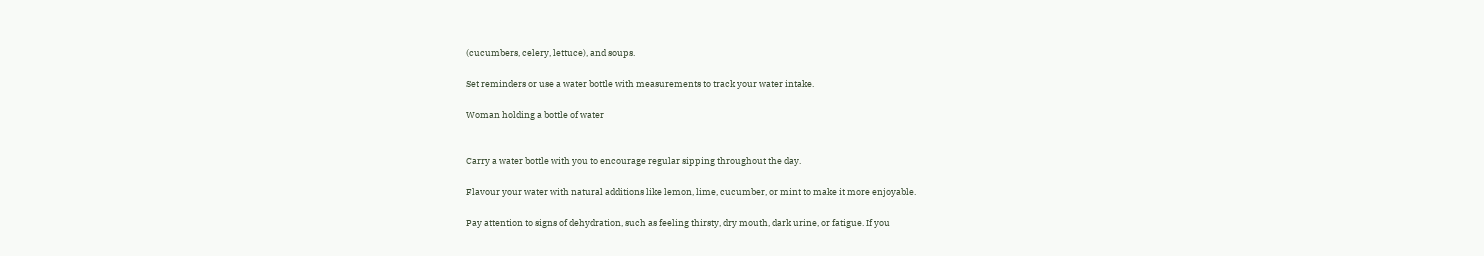(cucumbers, celery, lettuce), and soups.

Set reminders or use a water bottle with measurements to track your water intake.

Woman holding a bottle of water


Carry a water bottle with you to encourage regular sipping throughout the day.

Flavour your water with natural additions like lemon, lime, cucumber, or mint to make it more enjoyable.

Pay attention to signs of dehydration, such as feeling thirsty, dry mouth, dark urine, or fatigue. If you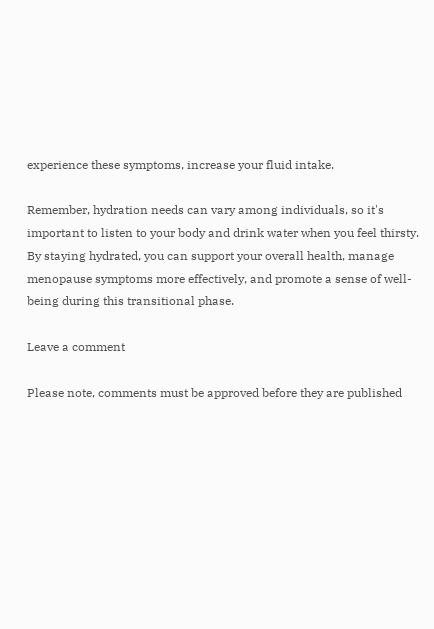experience these symptoms, increase your fluid intake.

Remember, hydration needs can vary among individuals, so it's important to listen to your body and drink water when you feel thirsty. By staying hydrated, you can support your overall health, manage menopause symptoms more effectively, and promote a sense of well-being during this transitional phase.

Leave a comment

Please note, comments must be approved before they are published